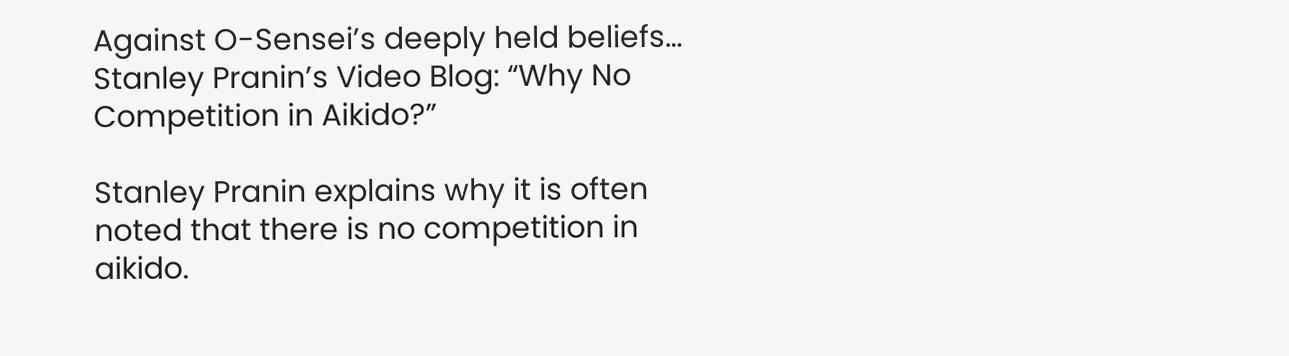Against O-Sensei’s deeply held beliefs… Stanley Pranin’s Video Blog: “Why No Competition in Aikido?”

Stanley Pranin explains why it is often noted that there is no competition in aikido.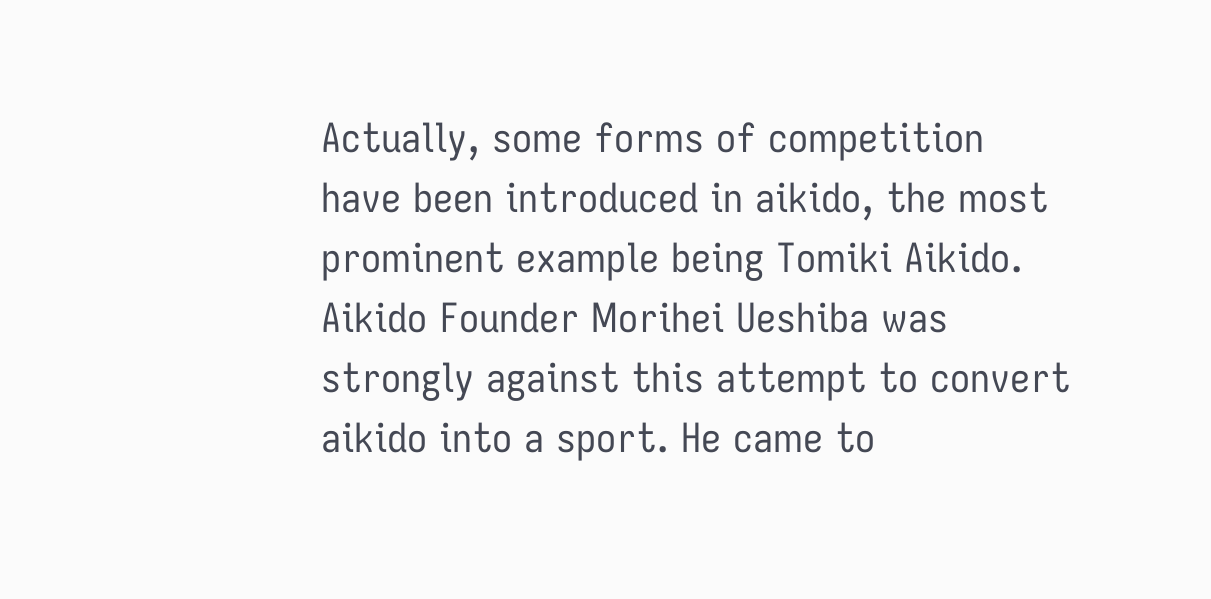Actually, some forms of competition have been introduced in aikido, the most prominent example being Tomiki Aikido. Aikido Founder Morihei Ueshiba was strongly against this attempt to convert aikido into a sport. He came to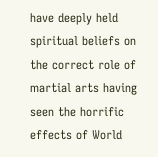have deeply held spiritual beliefs on the correct role of martial arts having seen the horrific effects of World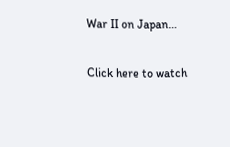War II on Japan…

Click here to watch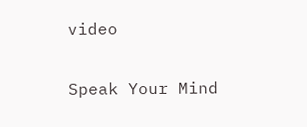video

Speak Your Mind